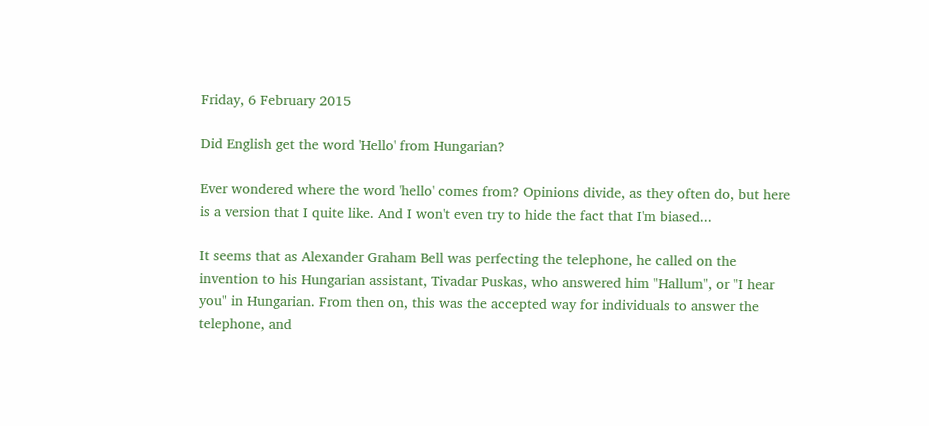Friday, 6 February 2015

Did English get the word 'Hello' from Hungarian?

Ever wondered where the word 'hello' comes from? Opinions divide, as they often do, but here is a version that I quite like. And I won't even try to hide the fact that I'm biased...

It seems that as Alexander Graham Bell was perfecting the telephone, he called on the invention to his Hungarian assistant, Tivadar Puskas, who answered him "Hallum", or "I hear you" in Hungarian. From then on, this was the accepted way for individuals to answer the telephone, and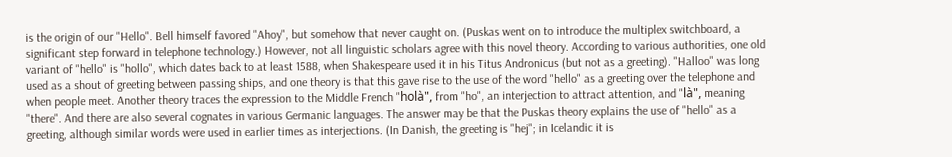is the origin of our "Hello". Bell himself favored "Ahoy", but somehow that never caught on. (Puskas went on to introduce the multiplex switchboard, a significant step forward in telephone technology.) However, not all linguistic scholars agree with this novel theory. According to various authorities, one old variant of "hello" is "hollo", which dates back to at least 1588, when Shakespeare used it in his Titus Andronicus (but not as a greeting). "Halloo" was long used as a shout of greeting between passing ships, and one theory is that this gave rise to the use of the word "hello" as a greeting over the telephone and when people meet. Another theory traces the expression to the Middle French "holà", from "ho", an interjection to attract attention, and "là", meaning "there". And there are also several cognates in various Germanic languages. The answer may be that the Puskas theory explains the use of "hello" as a greeting, although similar words were used in earlier times as interjections. (In Danish, the greeting is "hej"; in Icelandic it is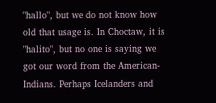"hallo", but we do not know how old that usage is. In Choctaw, it is "halito", but no one is saying we got our word from the American-Indians. Perhaps Icelanders and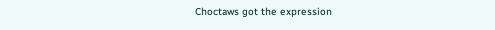Choctaws got the expression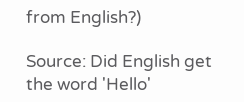from English?)

Source: Did English get the word 'Hello'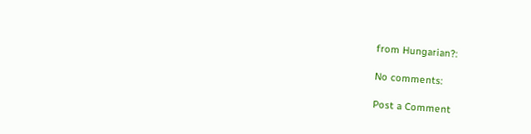from Hungarian?:

No comments:

Post a Comment